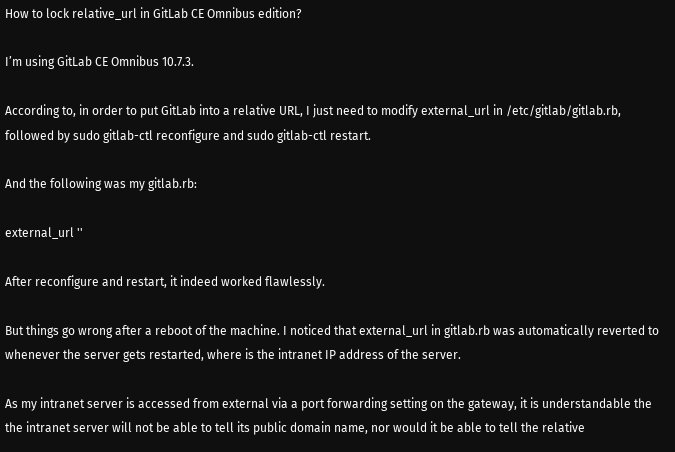How to lock relative_url in GitLab CE Omnibus edition?

I’m using GitLab CE Omnibus 10.7.3.

According to, in order to put GitLab into a relative URL, I just need to modify external_url in /etc/gitlab/gitlab.rb, followed by sudo gitlab-ctl reconfigure and sudo gitlab-ctl restart.

And the following was my gitlab.rb:

external_url ''

After reconfigure and restart, it indeed worked flawlessly.

But things go wrong after a reboot of the machine. I noticed that external_url in gitlab.rb was automatically reverted to whenever the server gets restarted, where is the intranet IP address of the server.

As my intranet server is accessed from external via a port forwarding setting on the gateway, it is understandable the the intranet server will not be able to tell its public domain name, nor would it be able to tell the relative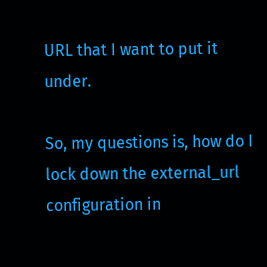URL that I want to put it under.

So, my questions is, how do I lock down the external_url configuration in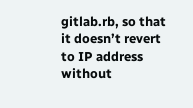gitlab.rb, so that it doesn’t revert to IP address without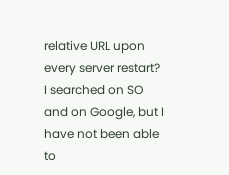relative URL upon every server restart? I searched on SO and on Google, but I have not been able to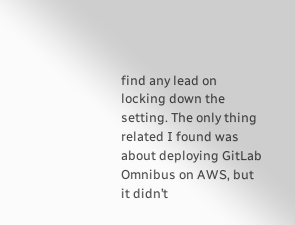find any lead on locking down the setting. The only thing related I found was about deploying GitLab Omnibus on AWS, but it didn’t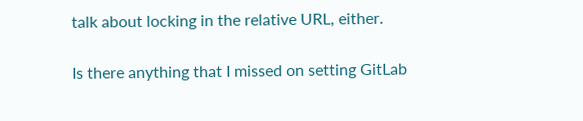talk about locking in the relative URL, either.

Is there anything that I missed on setting GitLab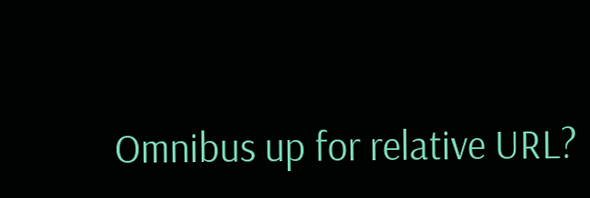Omnibus up for relative URL?